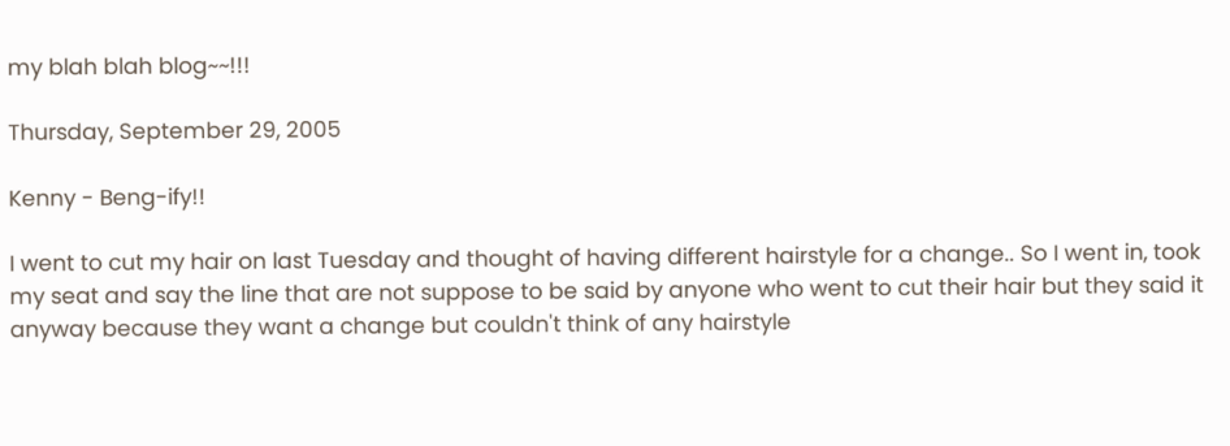my blah blah blog~~!!!

Thursday, September 29, 2005

Kenny - Beng-ify!!

I went to cut my hair on last Tuesday and thought of having different hairstyle for a change.. So I went in, took my seat and say the line that are not suppose to be said by anyone who went to cut their hair but they said it anyway because they want a change but couldn't think of any hairstyle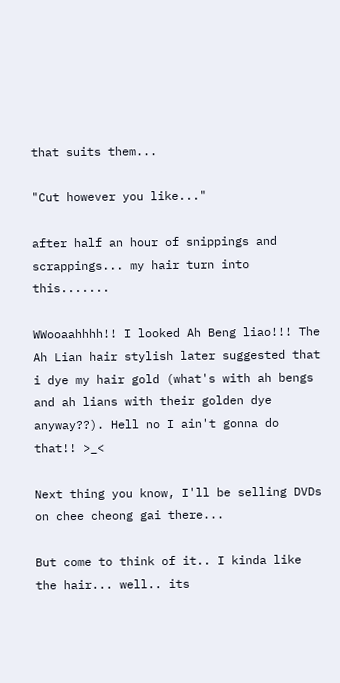that suits them...

"Cut however you like..."

after half an hour of snippings and scrappings... my hair turn into this.......

WWooaahhhh!! I looked Ah Beng liao!!! The Ah Lian hair stylish later suggested that i dye my hair gold (what's with ah bengs and ah lians with their golden dye anyway??). Hell no I ain't gonna do that!! >_<

Next thing you know, I'll be selling DVDs on chee cheong gai there...

But come to think of it.. I kinda like the hair... well.. its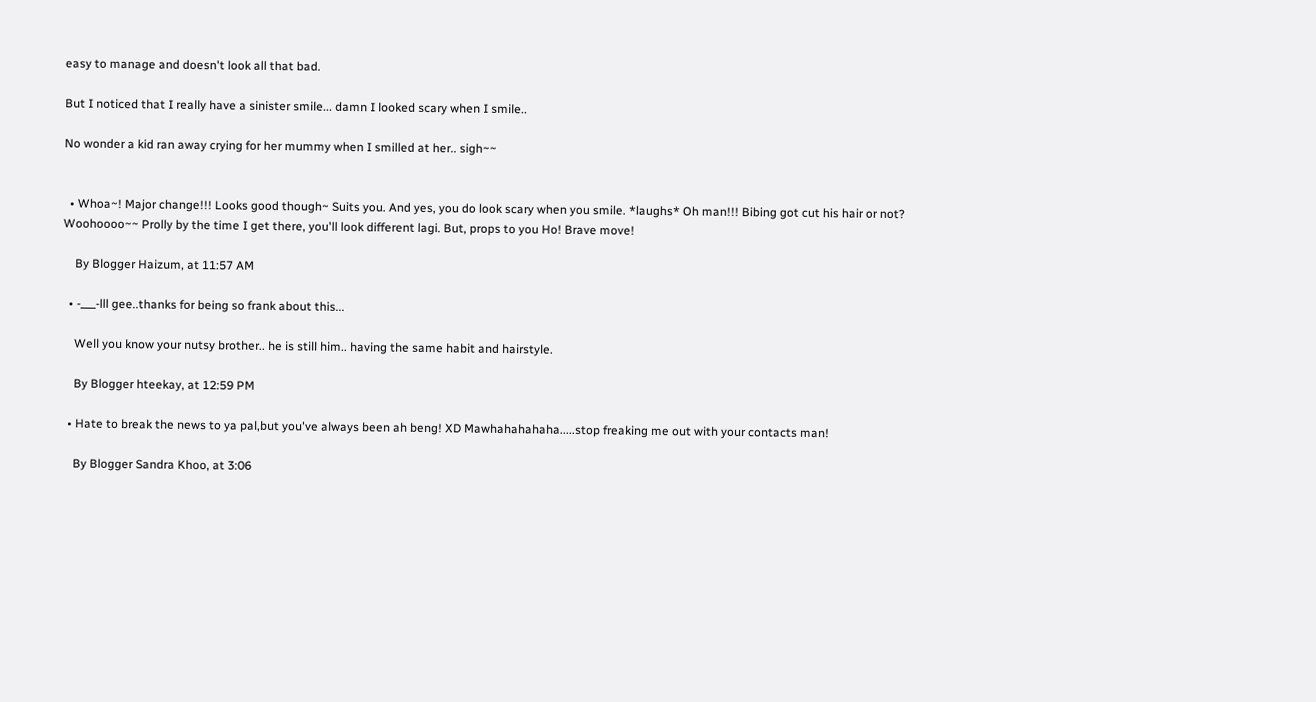easy to manage and doesn't look all that bad.

But I noticed that I really have a sinister smile... damn I looked scary when I smile..

No wonder a kid ran away crying for her mummy when I smilled at her.. sigh~~


  • Whoa~! Major change!!! Looks good though~ Suits you. And yes, you do look scary when you smile. *laughs* Oh man!!! Bibing got cut his hair or not? Woohoooo~~ Prolly by the time I get there, you'll look different lagi. But, props to you Ho! Brave move!

    By Blogger Haizum, at 11:57 AM

  • -___-lll gee..thanks for being so frank about this...

    Well you know your nutsy brother.. he is still him.. having the same habit and hairstyle.

    By Blogger hteekay, at 12:59 PM

  • Hate to break the news to ya pal,but you've always been ah beng! XD Mawhahahahaha.....stop freaking me out with your contacts man!

    By Blogger Sandra Khoo, at 3:06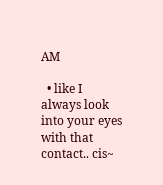AM

  • like I always look into your eyes with that contact.. cis~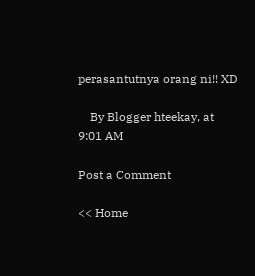perasantutnya orang ni!! XD

    By Blogger hteekay, at 9:01 AM

Post a Comment

<< Home